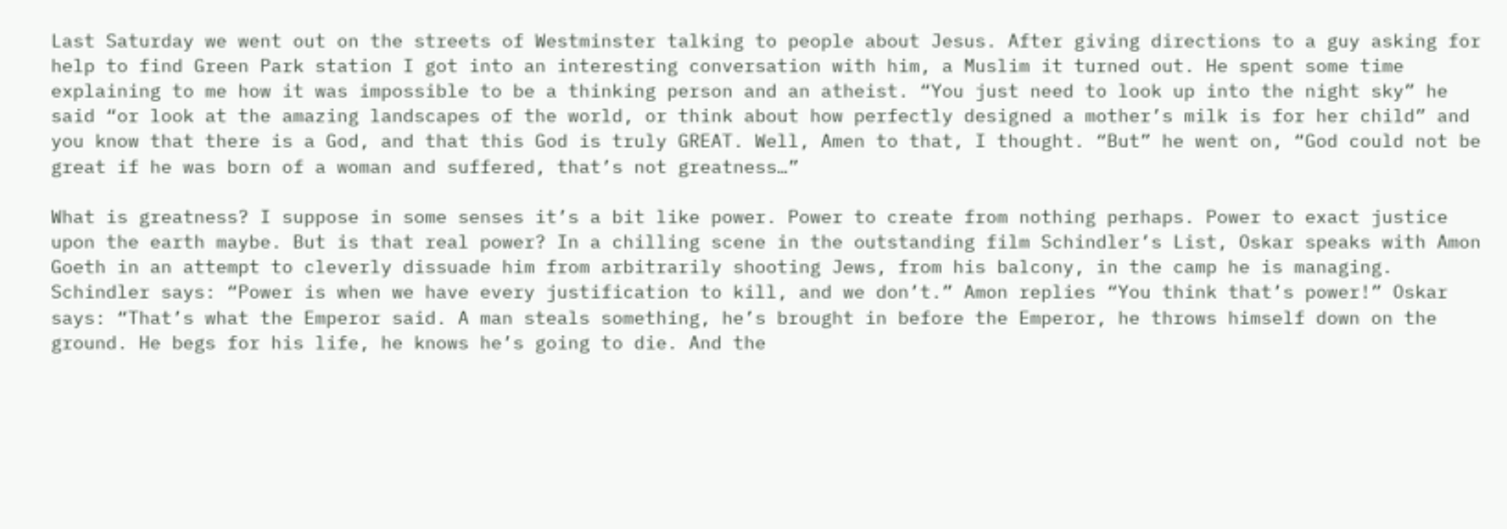Last Saturday we went out on the streets of Westminster talking to people about Jesus. After giving directions to a guy asking for help to find Green Park station I got into an interesting conversation with him, a Muslim it turned out. He spent some time explaining to me how it was impossible to be a thinking person and an atheist. “You just need to look up into the night sky” he said “or look at the amazing landscapes of the world, or think about how perfectly designed a mother’s milk is for her child” and you know that there is a God, and that this God is truly GREAT. Well, Amen to that, I thought. “But” he went on, “God could not be great if he was born of a woman and suffered, that’s not greatness…”

What is greatness? I suppose in some senses it’s a bit like power. Power to create from nothing perhaps. Power to exact justice upon the earth maybe. But is that real power? In a chilling scene in the outstanding film Schindler’s List, Oskar speaks with Amon Goeth in an attempt to cleverly dissuade him from arbitrarily shooting Jews, from his balcony, in the camp he is managing. Schindler says: “Power is when we have every justification to kill, and we don’t.” Amon replies “You think that’s power!” Oskar says: “That’s what the Emperor said. A man steals something, he’s brought in before the Emperor, he throws himself down on the ground. He begs for his life, he knows he’s going to die. And the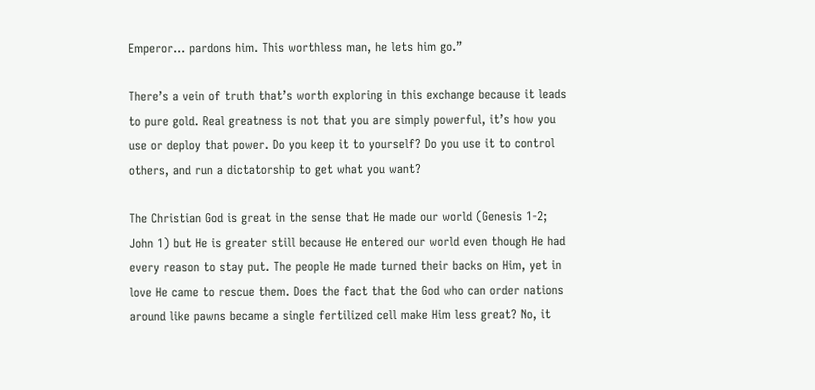Emperor… pardons him. This worthless man, he lets him go.”

There’s a vein of truth that’s worth exploring in this exchange because it leads to pure gold. Real greatness is not that you are simply powerful, it’s how you use or deploy that power. Do you keep it to yourself? Do you use it to control others, and run a dictatorship to get what you want?

The Christian God is great in the sense that He made our world (Genesis 1-2; John 1) but He is greater still because He entered our world even though He had every reason to stay put. The people He made turned their backs on Him, yet in love He came to rescue them. Does the fact that the God who can order nations around like pawns became a single fertilized cell make Him less great? No, it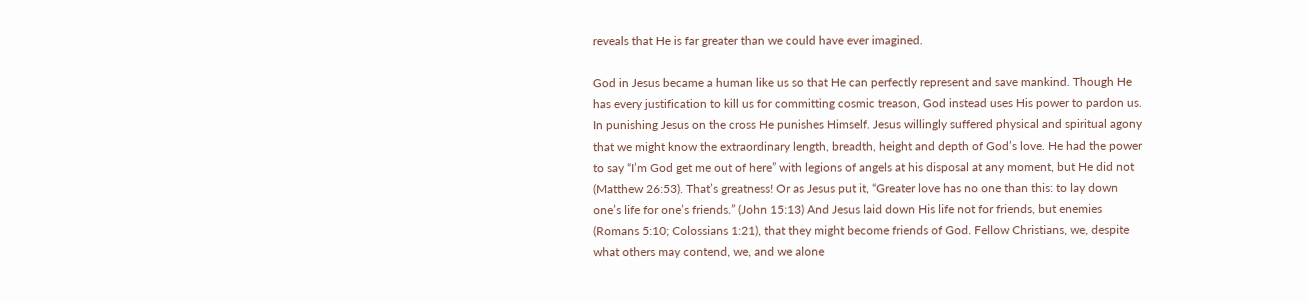reveals that He is far greater than we could have ever imagined.

God in Jesus became a human like us so that He can perfectly represent and save mankind. Though He has every justification to kill us for committing cosmic treason, God instead uses His power to pardon us. In punishing Jesus on the cross He punishes Himself. Jesus willingly suffered physical and spiritual agony that we might know the extraordinary length, breadth, height and depth of God’s love. He had the power to say “I’m God get me out of here” with legions of angels at his disposal at any moment, but He did not (Matthew 26:53). That’s greatness! Or as Jesus put it, “Greater love has no one than this: to lay down one’s life for one’s friends.” (John 15:13) And Jesus laid down His life not for friends, but enemies (Romans 5:10; Colossians 1:21), that they might become friends of God. Fellow Christians, we, despite what others may contend, we, and we alone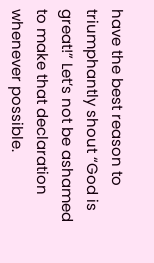have the best reason to triumphantly shout “God is great!” Let’s not be ashamed to make that declaration whenever possible.